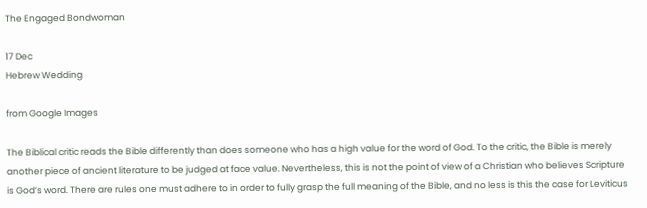The Engaged Bondwoman

17 Dec
Hebrew Wedding

from Google Images

The Biblical critic reads the Bible differently than does someone who has a high value for the word of God. To the critic, the Bible is merely another piece of ancient literature to be judged at face value. Nevertheless, this is not the point of view of a Christian who believes Scripture is God’s word. There are rules one must adhere to in order to fully grasp the full meaning of the Bible, and no less is this the case for Leviticus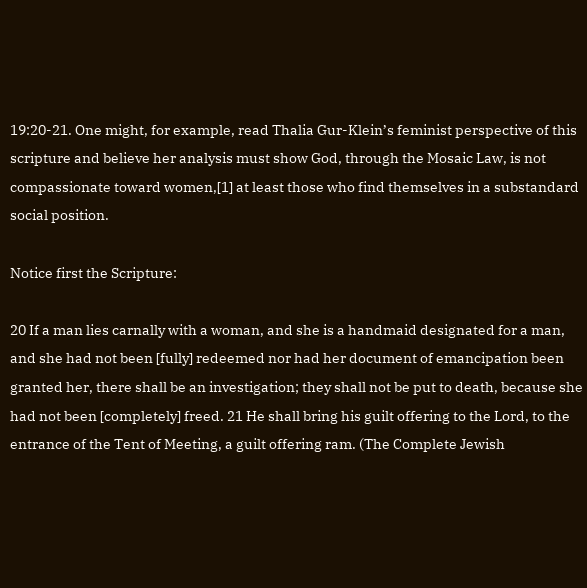19:20-21. One might, for example, read Thalia Gur-Klein’s feminist perspective of this scripture and believe her analysis must show God, through the Mosaic Law, is not compassionate toward women,[1] at least those who find themselves in a substandard social position.

Notice first the Scripture:

20 If a man lies carnally with a woman, and she is a handmaid designated for a man, and she had not been [fully] redeemed nor had her document of emancipation been granted her, there shall be an investigation; they shall not be put to death, because she had not been [completely] freed. 21 He shall bring his guilt offering to the Lord, to the entrance of the Tent of Meeting, a guilt offering ram. (The Complete Jewish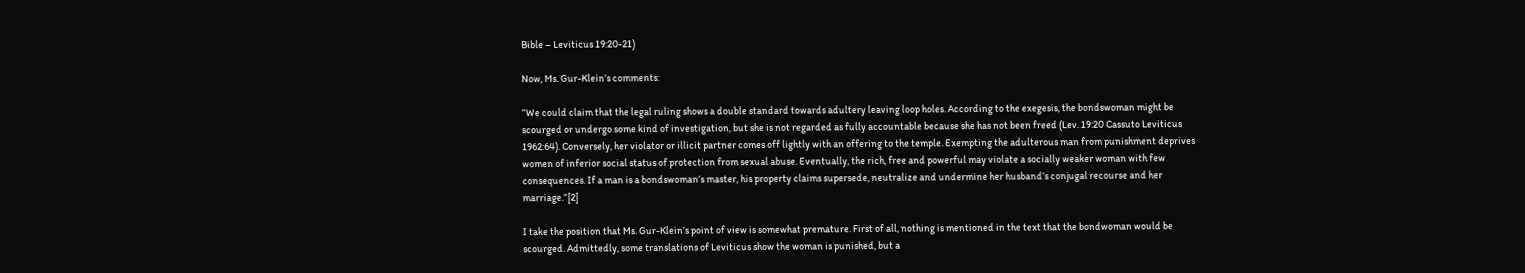Bible – Leviticus 19:20-21)

Now, Ms. Gur-Klein’s comments:

“We could claim that the legal ruling shows a double standard towards adultery leaving loop holes. According to the exegesis, the bondswoman might be scourged or undergo some kind of investigation, but she is not regarded as fully accountable because she has not been freed (Lev. 19:20 Cassuto Leviticus 1962:64). Conversely, her violator or illicit partner comes off lightly with an offering to the temple. Exempting the adulterous man from punishment deprives women of inferior social status of protection from sexual abuse. Eventually, the rich, free and powerful may violate a socially weaker woman with few consequences. If a man is a bondswoman’s master, his property claims supersede, neutralize and undermine her husband’s conjugal recourse and her marriage.”[2]

I take the position that Ms. Gur-Klein’s point of view is somewhat premature. First of all, nothing is mentioned in the text that the bondwoman would be scourged. Admittedly, some translations of Leviticus show the woman is punished, but a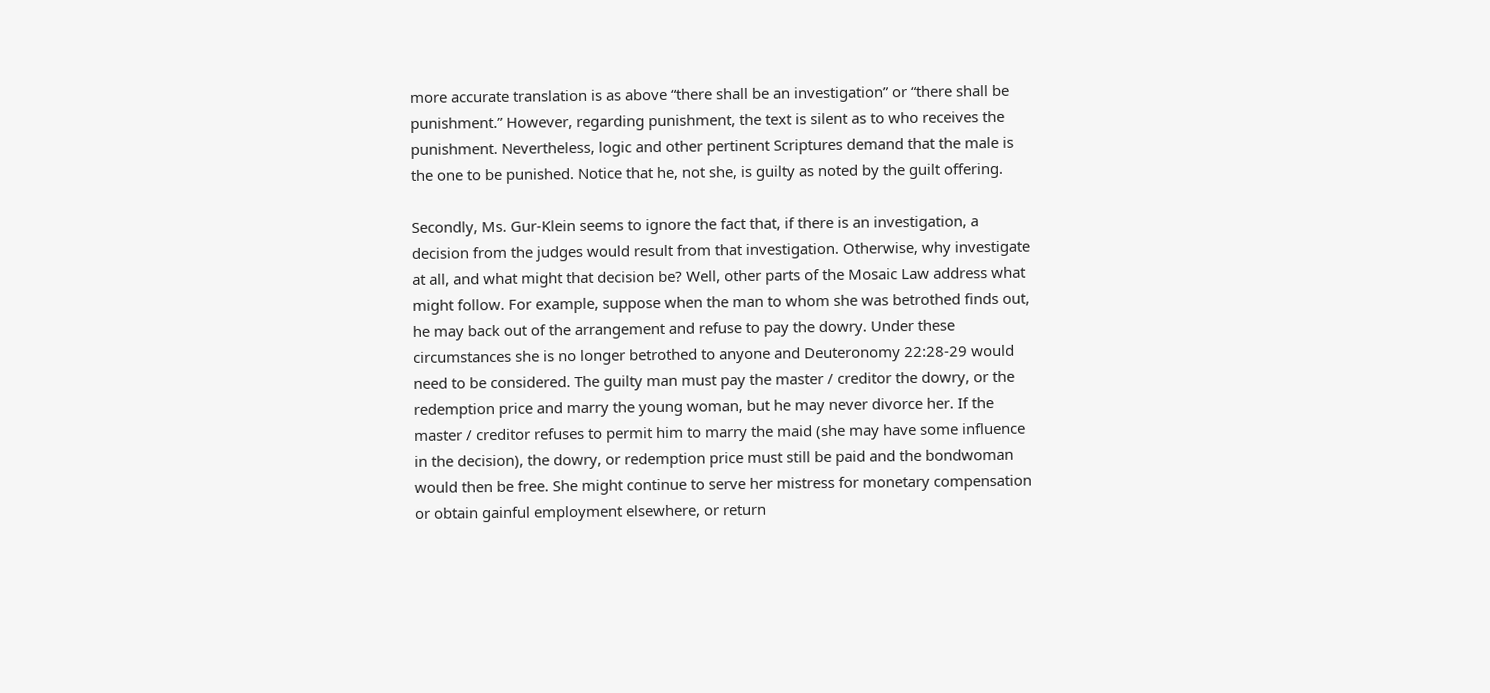more accurate translation is as above “there shall be an investigation” or “there shall be punishment.” However, regarding punishment, the text is silent as to who receives the punishment. Nevertheless, logic and other pertinent Scriptures demand that the male is the one to be punished. Notice that he, not she, is guilty as noted by the guilt offering.

Secondly, Ms. Gur-Klein seems to ignore the fact that, if there is an investigation, a decision from the judges would result from that investigation. Otherwise, why investigate at all, and what might that decision be? Well, other parts of the Mosaic Law address what might follow. For example, suppose when the man to whom she was betrothed finds out, he may back out of the arrangement and refuse to pay the dowry. Under these circumstances she is no longer betrothed to anyone and Deuteronomy 22:28-29 would need to be considered. The guilty man must pay the master / creditor the dowry, or the redemption price and marry the young woman, but he may never divorce her. If the master / creditor refuses to permit him to marry the maid (she may have some influence in the decision), the dowry, or redemption price must still be paid and the bondwoman would then be free. She might continue to serve her mistress for monetary compensation or obtain gainful employment elsewhere, or return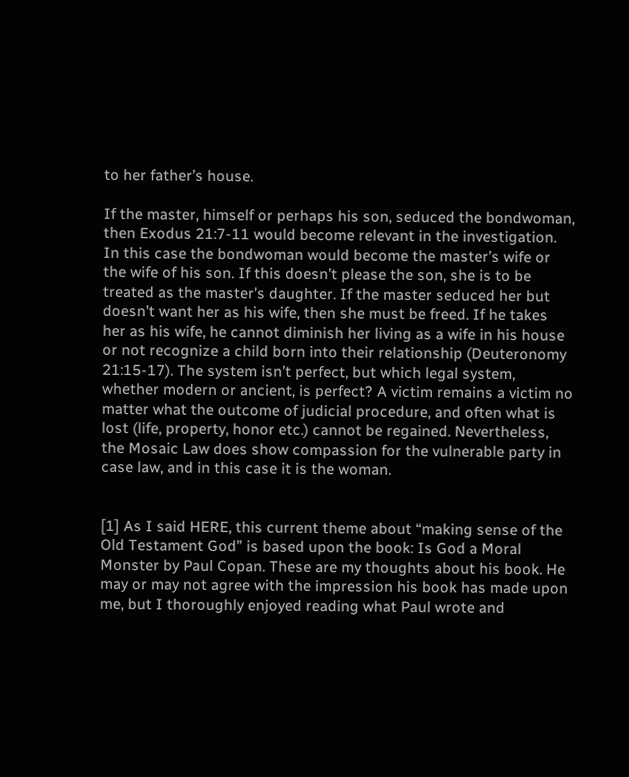to her father’s house.

If the master, himself or perhaps his son, seduced the bondwoman, then Exodus 21:7-11 would become relevant in the investigation. In this case the bondwoman would become the master’s wife or the wife of his son. If this doesn’t please the son, she is to be treated as the master’s daughter. If the master seduced her but doesn’t want her as his wife, then she must be freed. If he takes her as his wife, he cannot diminish her living as a wife in his house or not recognize a child born into their relationship (Deuteronomy 21:15-17). The system isn’t perfect, but which legal system, whether modern or ancient, is perfect? A victim remains a victim no matter what the outcome of judicial procedure, and often what is lost (life, property, honor etc.) cannot be regained. Nevertheless, the Mosaic Law does show compassion for the vulnerable party in case law, and in this case it is the woman.


[1] As I said HERE, this current theme about “making sense of the Old Testament God” is based upon the book: Is God a Moral Monster by Paul Copan. These are my thoughts about his book. He may or may not agree with the impression his book has made upon me, but I thoroughly enjoyed reading what Paul wrote and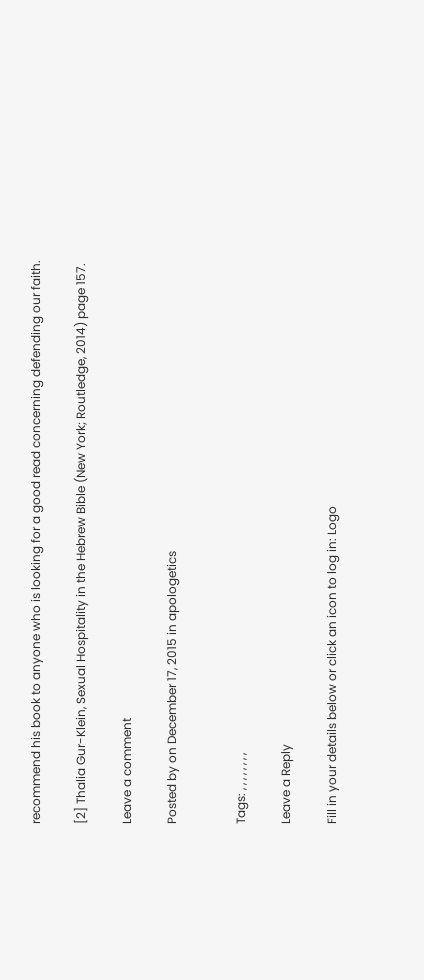recommend his book to anyone who is looking for a good read concerning defending our faith.

[2] Thalia Gur-Klein, Sexual Hospitality in the Hebrew Bible (New York; Routledge, 2014) page 157.

Leave a comment

Posted by on December 17, 2015 in apologetics


Tags: , , , , , , , ,

Leave a Reply

Fill in your details below or click an icon to log in: Logo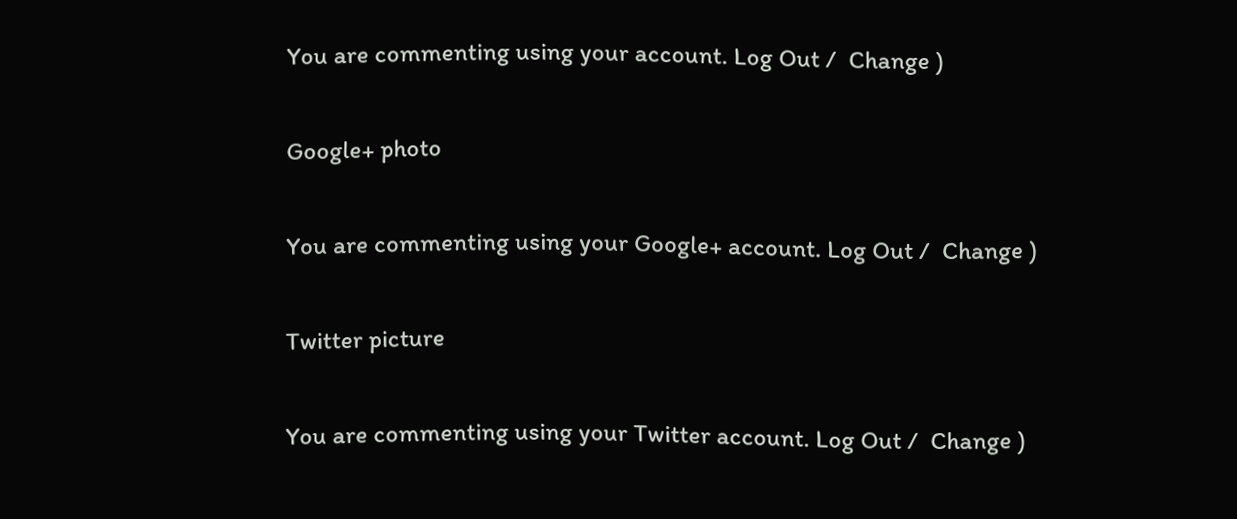You are commenting using your account. Log Out /  Change )

Google+ photo

You are commenting using your Google+ account. Log Out /  Change )

Twitter picture

You are commenting using your Twitter account. Log Out /  Change )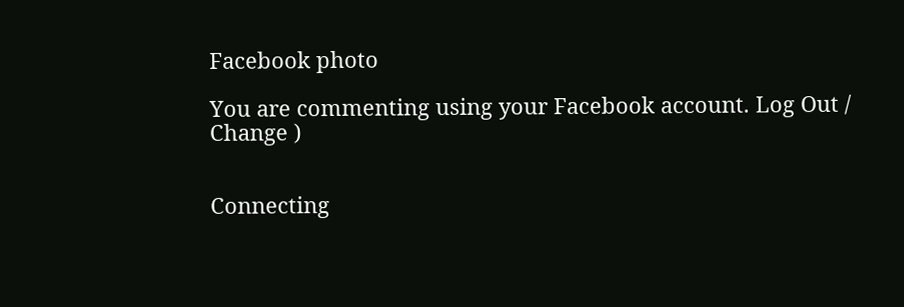Facebook photo

You are commenting using your Facebook account. Log Out /  Change )


Connecting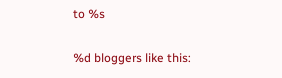to %s

%d bloggers like this: